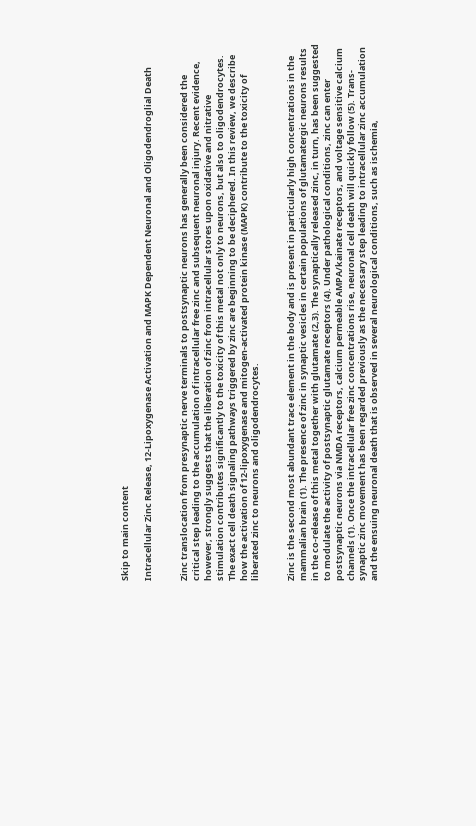Skip to main content

Intracellular Zinc Release, 12-Lipoxygenase Activation and MAPK Dependent Neuronal and Oligodendroglial Death


Zinc translocation from presynaptic nerve terminals to postsynaptic neurons has generally been considered the critical step leading to the accumulation of intracellular free zinc and subsequent neuronal injury. Recent evidence, however, strongly suggests that the liberation of zinc from intracellular stores upon oxidative and nitrative stimulation contributes significantly to the toxicity of this metal not only to neurons, but also to oligodendrocytes. The exact cell death signaling pathways triggered by zinc are beginning to be deciphered. In this review, we describe how the activation of 12-lipoxygenase and mitogen-activated protein kinase (MAPK) contribute to the toxicity of liberated zinc to neurons and oligodendrocytes.


Zinc is the second most abundant trace element in the body and is present in particularly high concentrations in the mammalian brain (1). The presence of zinc in synaptic vesicles in certain populations of glutamatergic neurons results in the co-release of this metal together with glutamate (2,3). The synaptically released zinc, in turn, has been suggested to modulate the activity of postsynaptic glutamate receptors (4). Under pathological conditions, zinc can enter postsynaptic neurons via NMDA receptors, calcium permeable AMPA/kainate receptors, and voltage sensitive calcium channels (1). Once the intracellular free zinc concentrations rise, neuronal cell death will quickly follow (5). Trans-synaptic zinc movement has been regarded previously as the necessary step leading to intracellular zinc accumulation and the ensuing neuronal death that is observed in several neurological conditions, such as ischemia,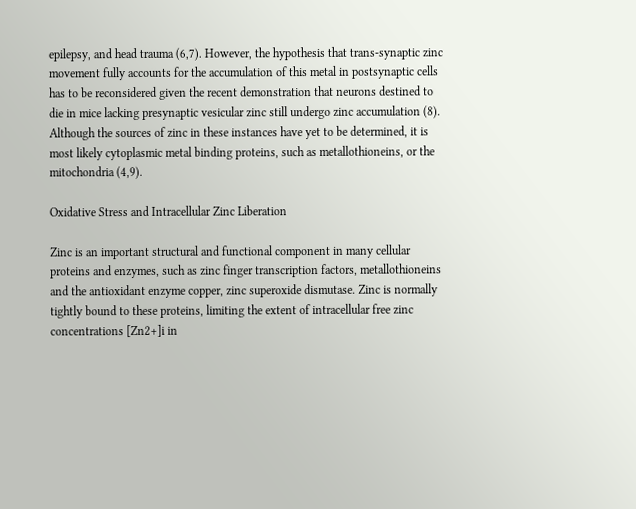epilepsy, and head trauma (6,7). However, the hypothesis that trans-synaptic zinc movement fully accounts for the accumulation of this metal in postsynaptic cells has to be reconsidered given the recent demonstration that neurons destined to die in mice lacking presynaptic vesicular zinc still undergo zinc accumulation (8). Although the sources of zinc in these instances have yet to be determined, it is most likely cytoplasmic metal binding proteins, such as metallothioneins, or the mitochondria (4,9).

Oxidative Stress and Intracellular Zinc Liberation

Zinc is an important structural and functional component in many cellular proteins and enzymes, such as zinc finger transcription factors, metallothioneins and the antioxidant enzyme copper, zinc superoxide dismutase. Zinc is normally tightly bound to these proteins, limiting the extent of intracellular free zinc concentrations [Zn2+]i in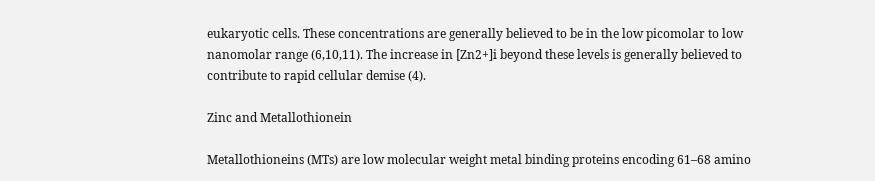eukaryotic cells. These concentrations are generally believed to be in the low picomolar to low nanomolar range (6,10,11). The increase in [Zn2+]i beyond these levels is generally believed to contribute to rapid cellular demise (4).

Zinc and Metallothionein

Metallothioneins (MTs) are low molecular weight metal binding proteins encoding 61–68 amino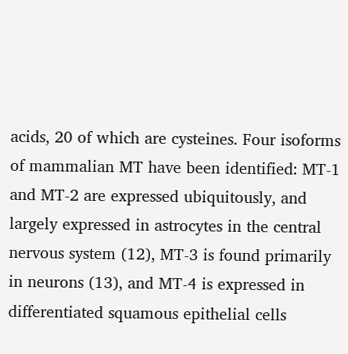acids, 20 of which are cysteines. Four isoforms of mammalian MT have been identified: MT-1 and MT-2 are expressed ubiquitously, and largely expressed in astrocytes in the central nervous system (12), MT-3 is found primarily in neurons (13), and MT-4 is expressed in differentiated squamous epithelial cells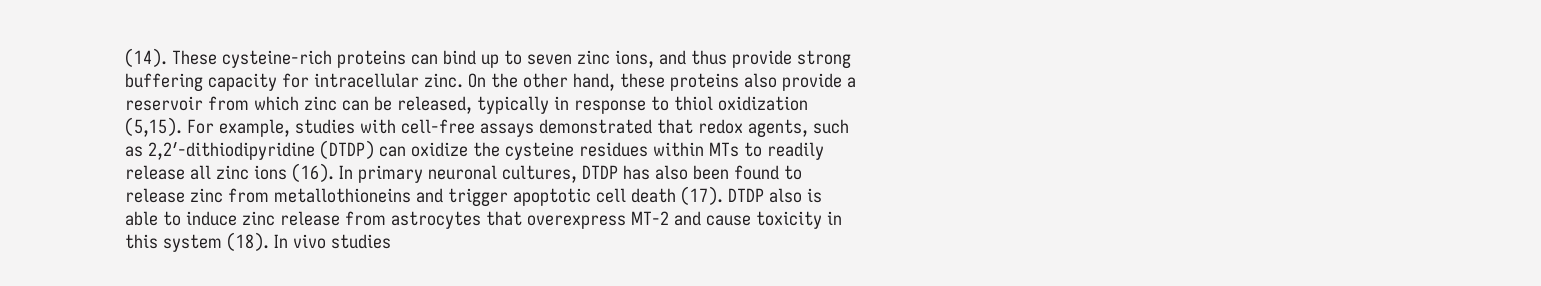(14). These cysteine-rich proteins can bind up to seven zinc ions, and thus provide strong buffering capacity for intracellular zinc. On the other hand, these proteins also provide a reservoir from which zinc can be released, typically in response to thiol oxidization (5,15). For example, studies with cell-free assays demonstrated that redox agents, such as 2,2′-dithiodipyridine (DTDP) can oxidize the cysteine residues within MTs to readily release all zinc ions (16). In primary neuronal cultures, DTDP has also been found to release zinc from metallothioneins and trigger apoptotic cell death (17). DTDP also is able to induce zinc release from astrocytes that overexpress MT-2 and cause toxicity in this system (18). In vivo studies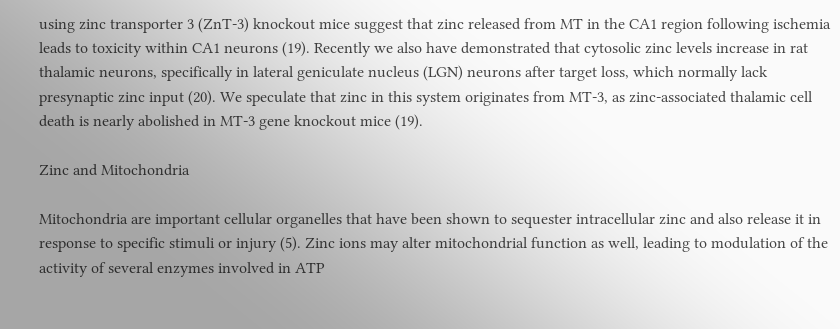using zinc transporter 3 (ZnT-3) knockout mice suggest that zinc released from MT in the CA1 region following ischemia leads to toxicity within CA1 neurons (19). Recently we also have demonstrated that cytosolic zinc levels increase in rat thalamic neurons, specifically in lateral geniculate nucleus (LGN) neurons after target loss, which normally lack presynaptic zinc input (20). We speculate that zinc in this system originates from MT-3, as zinc-associated thalamic cell death is nearly abolished in MT-3 gene knockout mice (19).

Zinc and Mitochondria

Mitochondria are important cellular organelles that have been shown to sequester intracellular zinc and also release it in response to specific stimuli or injury (5). Zinc ions may alter mitochondrial function as well, leading to modulation of the activity of several enzymes involved in ATP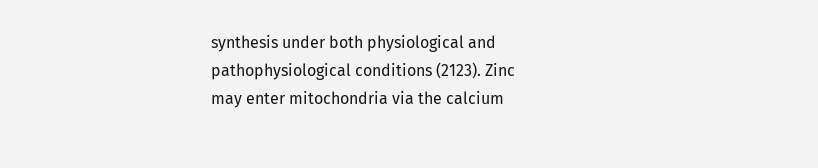synthesis under both physiological and pathophysiological conditions (2123). Zinc may enter mitochondria via the calcium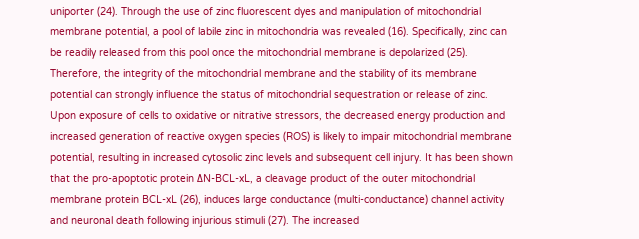uniporter (24). Through the use of zinc fluorescent dyes and manipulation of mitochondrial membrane potential, a pool of labile zinc in mitochondria was revealed (16). Specifically, zinc can be readily released from this pool once the mitochondrial membrane is depolarized (25). Therefore, the integrity of the mitochondrial membrane and the stability of its membrane potential can strongly influence the status of mitochondrial sequestration or release of zinc. Upon exposure of cells to oxidative or nitrative stressors, the decreased energy production and increased generation of reactive oxygen species (ROS) is likely to impair mitochondrial membrane potential, resulting in increased cytosolic zinc levels and subsequent cell injury. It has been shown that the pro-apoptotic protein ΔN-BCL-xL, a cleavage product of the outer mitochondrial membrane protein BCL-xL (26), induces large conductance (multi-conductance) channel activity and neuronal death following injurious stimuli (27). The increased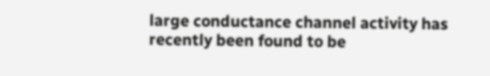large conductance channel activity has recently been found to be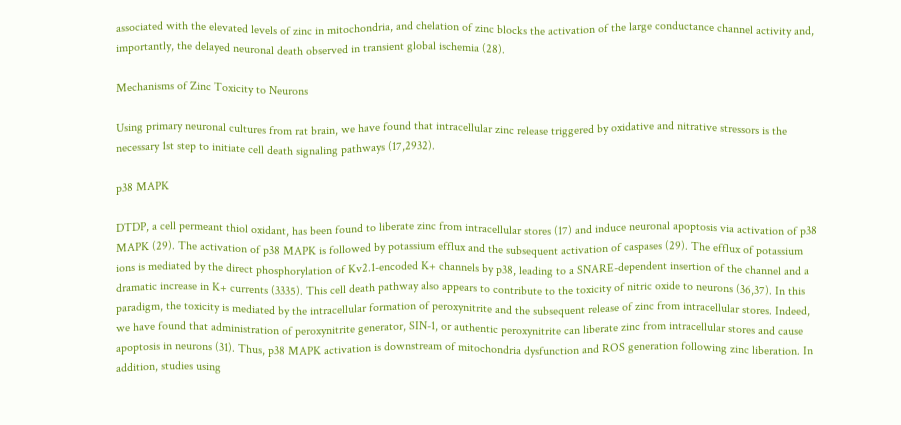associated with the elevated levels of zinc in mitochondria, and chelation of zinc blocks the activation of the large conductance channel activity and, importantly, the delayed neuronal death observed in transient global ischemia (28).

Mechanisms of Zinc Toxicity to Neurons

Using primary neuronal cultures from rat brain, we have found that intracellular zinc release triggered by oxidative and nitrative stressors is the necessary 1st step to initiate cell death signaling pathways (17,2932).

p38 MAPK

DTDP, a cell permeant thiol oxidant, has been found to liberate zinc from intracellular stores (17) and induce neuronal apoptosis via activation of p38 MAPK (29). The activation of p38 MAPK is followed by potassium efflux and the subsequent activation of caspases (29). The efflux of potassium ions is mediated by the direct phosphorylation of Kv2.1-encoded K+ channels by p38, leading to a SNARE-dependent insertion of the channel and a dramatic increase in K+ currents (3335). This cell death pathway also appears to contribute to the toxicity of nitric oxide to neurons (36,37). In this paradigm, the toxicity is mediated by the intracellular formation of peroxynitrite and the subsequent release of zinc from intracellular stores. Indeed, we have found that administration of peroxynitrite generator, SIN-1, or authentic peroxynitrite can liberate zinc from intracellular stores and cause apoptosis in neurons (31). Thus, p38 MAPK activation is downstream of mitochondria dysfunction and ROS generation following zinc liberation. In addition, studies using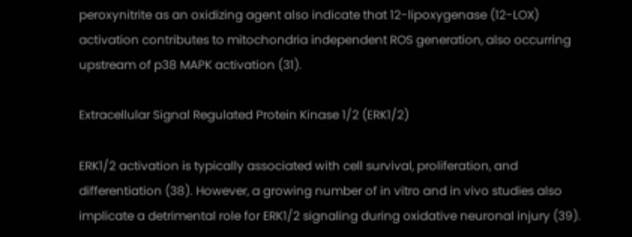peroxynitrite as an oxidizing agent also indicate that 12-lipoxygenase (12-LOX) activation contributes to mitochondria independent ROS generation, also occurring upstream of p38 MAPK activation (31).

Extracellular Signal Regulated Protein Kinase 1/2 (ERK1/2)

ERK1/2 activation is typically associated with cell survival, proliferation, and differentiation (38). However, a growing number of in vitro and in vivo studies also implicate a detrimental role for ERK1/2 signaling during oxidative neuronal injury (39).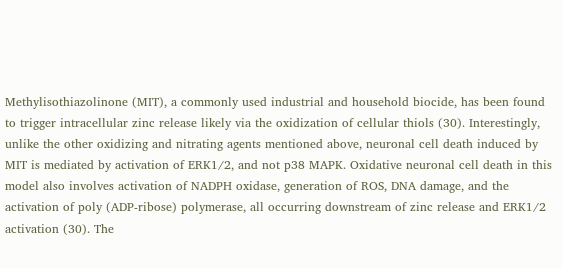Methylisothiazolinone (MIT), a commonly used industrial and household biocide, has been found to trigger intracellular zinc release likely via the oxidization of cellular thiols (30). Interestingly, unlike the other oxidizing and nitrating agents mentioned above, neuronal cell death induced by MIT is mediated by activation of ERK1/2, and not p38 MAPK. Oxidative neuronal cell death in this model also involves activation of NADPH oxidase, generation of ROS, DNA damage, and the activation of poly (ADP-ribose) polymerase, all occurring downstream of zinc release and ERK1/2 activation (30). The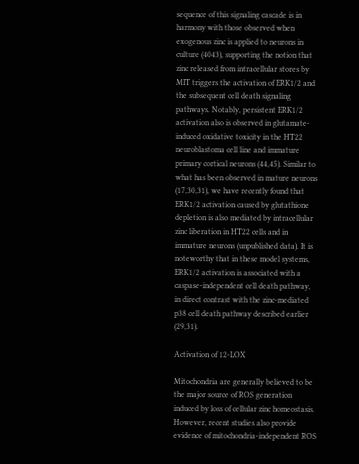sequence of this signaling cascade is in harmony with those observed when exogenous zinc is applied to neurons in culture (4043), supporting the notion that zinc released from intracellular stores by MIT triggers the activation of ERK1/2 and the subsequent cell death signaling pathways. Notably, persistent ERK1/2 activation also is observed in glutamate-induced oxidative toxicity in the HT22 neuroblastoma cell line and immature primary cortical neurons (44,45). Similar to what has been observed in mature neurons (17,30,31), we have recently found that ERK1/2 activation caused by glutathione depletion is also mediated by intracellular zinc liberation in HT22 cells and in immature neurons (unpublished data). It is noteworthy that in these model systems, ERK1/2 activation is associated with a caspase-independent cell death pathway, in direct contrast with the zinc-mediated p38 cell death pathway described earlier (29,31).

Activation of 12-LOX

Mitochondria are generally believed to be the major source of ROS generation induced by loss of cellular zinc homeostasis. However, recent studies also provide evidence of mitochondria-independent ROS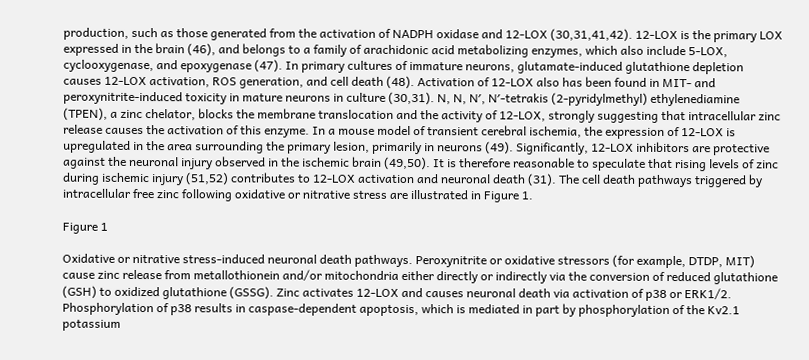production, such as those generated from the activation of NADPH oxidase and 12-LOX (30,31,41,42). 12-LOX is the primary LOX expressed in the brain (46), and belongs to a family of arachidonic acid metabolizing enzymes, which also include 5-LOX, cyclooxygenase, and epoxygenase (47). In primary cultures of immature neurons, glutamate-induced glutathione depletion causes 12-LOX activation, ROS generation, and cell death (48). Activation of 12-LOX also has been found in MIT- and peroxynitrite-induced toxicity in mature neurons in culture (30,31). N, N, N′, N′-tetrakis (2-pyridylmethyl) ethylenediamine (TPEN), a zinc chelator, blocks the membrane translocation and the activity of 12-LOX, strongly suggesting that intracellular zinc release causes the activation of this enzyme. In a mouse model of transient cerebral ischemia, the expression of 12-LOX is upregulated in the area surrounding the primary lesion, primarily in neurons (49). Significantly, 12-LOX inhibitors are protective against the neuronal injury observed in the ischemic brain (49,50). It is therefore reasonable to speculate that rising levels of zinc during ischemic injury (51,52) contributes to 12-LOX activation and neuronal death (31). The cell death pathways triggered by intracellular free zinc following oxidative or nitrative stress are illustrated in Figure 1.

Figure 1

Oxidative or nitrative stress-induced neuronal death pathways. Peroxynitrite or oxidative stressors (for example, DTDP, MIT) cause zinc release from metallothionein and/or mitochondria either directly or indirectly via the conversion of reduced glutathione (GSH) to oxidized glutathione (GSSG). Zinc activates 12-LOX and causes neuronal death via activation of p38 or ERK1/2. Phosphorylation of p38 results in caspase-dependent apoptosis, which is mediated in part by phosphorylation of the Kv2.1 potassium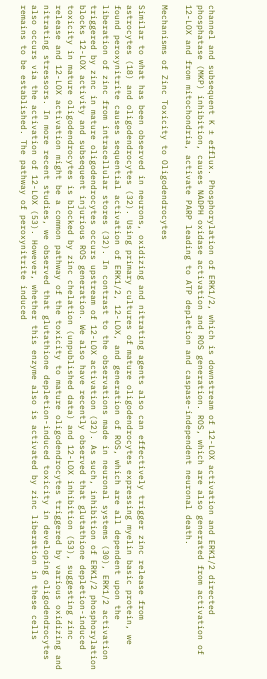channel and subsequent K ± efflux. Phosphorylation of ERK1/2, which is downstream of 12-LOX activation and ERK1/2 directed phosphatase (MKP) inhibition, causes NADPH oxidase activation and ROS generation. ROS, which are also generated from activation of 12-LOX and from mitochondria, activate PARP leading to ATP depletion and caspase-independent neuronal death.

Mechanisms of Zinc Toxicity to Oligodendrocytes

Similar to what has been observed in neurons, oxidizing and nitrating agents also can effectively trigger zinc release from astrocytes (18) and oligodendrocytes (32). Using primary cultures of mature oligodendrocytes expressing myelin basic protein, we found peroxynitrite causes sequential activation of ERK1/2, 12-LOX, and generation of ROS, which are all dependent upon the liberation of zinc from intracellular stores (32). In contrast to the observations made in neuronal systems (30), ERK1/2 activation triggered by zinc in mature oligodendrocytes occurs upstream of 12-LOX activation (32). As such, inhibition of ERK1/2 phosphorylation blocks 12-LOX activity and subsequent injurious ROS generation. We also have recently observed that glutathione depletion-induced toxicity in mature oligodendrocytes is blocked by zinc chelation (unpublished data) and 12-LOX inhibition (53), suggesting zinc release and 12-LOX activation might be a common pathway of the toxicity to mature oligodendrocytes triggered by various oxidizing and nitrating stressors. In more recent studies, we observed that glutathione depletion-induced toxicity in developing oligodendrocytes also occurs via the activation of 12-LOX (53). However, whether this enzyme also is activated by zinc liberation in these cells remains to be established. The pathway of peroxynitrite induced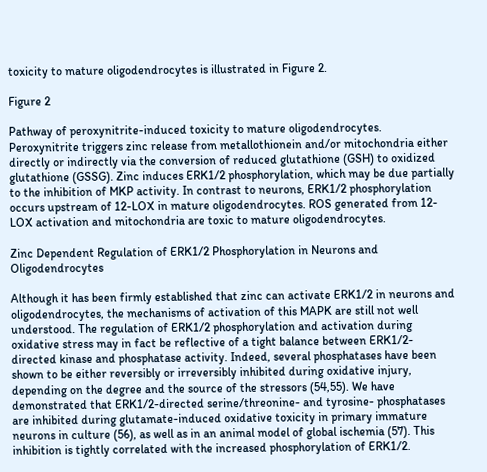toxicity to mature oligodendrocytes is illustrated in Figure 2.

Figure 2

Pathway of peroxynitrite-induced toxicity to mature oligodendrocytes. Peroxynitrite triggers zinc release from metallothionein and/or mitochondria either directly or indirectly via the conversion of reduced glutathione (GSH) to oxidized glutathione (GSSG). Zinc induces ERK1/2 phosphorylation, which may be due partially to the inhibition of MKP activity. In contrast to neurons, ERK1/2 phosphorylation occurs upstream of 12-LOX in mature oligodendrocytes. ROS generated from 12-LOX activation and mitochondria are toxic to mature oligodendrocytes.

Zinc Dependent Regulation of ERK1/2 Phosphorylation in Neurons and Oligodendrocytes

Although it has been firmly established that zinc can activate ERK1/2 in neurons and oligodendrocytes, the mechanisms of activation of this MAPK are still not well understood. The regulation of ERK1/2 phosphorylation and activation during oxidative stress may in fact be reflective of a tight balance between ERK1/2-directed kinase and phosphatase activity. Indeed, several phosphatases have been shown to be either reversibly or irreversibly inhibited during oxidative injury, depending on the degree and the source of the stressors (54,55). We have demonstrated that ERK1/2-directed serine/threonine- and tyrosine- phosphatases are inhibited during glutamate-induced oxidative toxicity in primary immature neurons in culture (56), as well as in an animal model of global ischemia (57). This inhibition is tightly correlated with the increased phosphorylation of ERK1/2.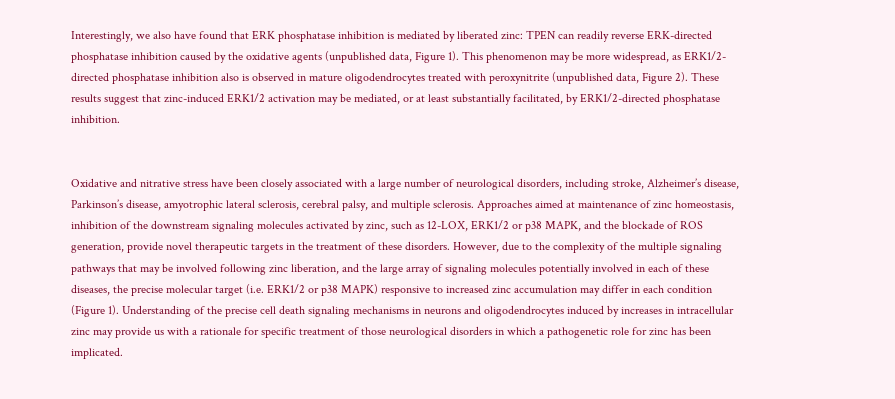Interestingly, we also have found that ERK phosphatase inhibition is mediated by liberated zinc: TPEN can readily reverse ERK-directed phosphatase inhibition caused by the oxidative agents (unpublished data, Figure 1). This phenomenon may be more widespread, as ERK1/2-directed phosphatase inhibition also is observed in mature oligodendrocytes treated with peroxynitrite (unpublished data, Figure 2). These results suggest that zinc-induced ERK1/2 activation may be mediated, or at least substantially facilitated, by ERK1/2-directed phosphatase inhibition.


Oxidative and nitrative stress have been closely associated with a large number of neurological disorders, including stroke, Alzheimer’s disease, Parkinson’s disease, amyotrophic lateral sclerosis, cerebral palsy, and multiple sclerosis. Approaches aimed at maintenance of zinc homeostasis, inhibition of the downstream signaling molecules activated by zinc, such as 12-LOX, ERK1/2 or p38 MAPK, and the blockade of ROS generation, provide novel therapeutic targets in the treatment of these disorders. However, due to the complexity of the multiple signaling pathways that may be involved following zinc liberation, and the large array of signaling molecules potentially involved in each of these diseases, the precise molecular target (i.e. ERK1/2 or p38 MAPK) responsive to increased zinc accumulation may differ in each condition (Figure 1). Understanding of the precise cell death signaling mechanisms in neurons and oligodendrocytes induced by increases in intracellular zinc may provide us with a rationale for specific treatment of those neurological disorders in which a pathogenetic role for zinc has been implicated.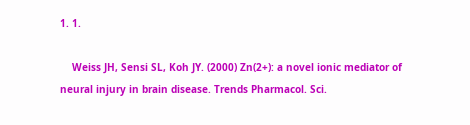1. 1.

    Weiss JH, Sensi SL, Koh JY. (2000) Zn(2+): a novel ionic mediator of neural injury in brain disease. Trends Pharmacol. Sci.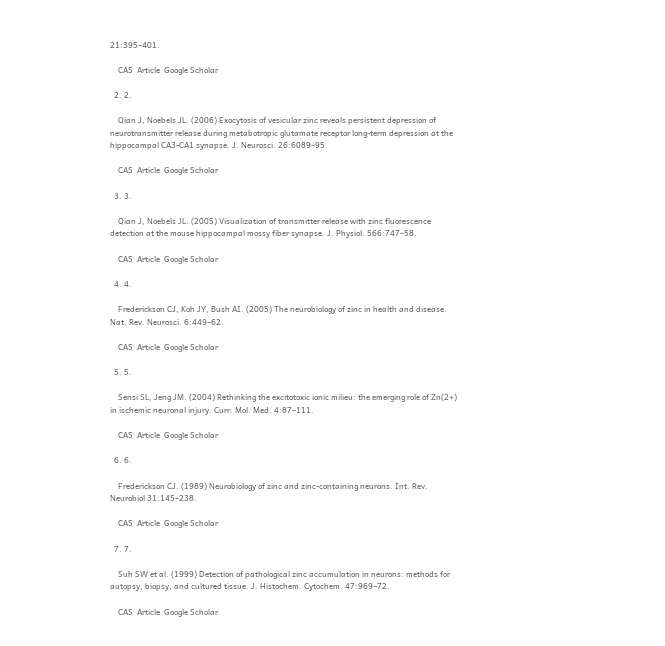21:395–401.

    CAS  Article  Google Scholar

  2. 2.

    Qian J, Noebels JL. (2006) Exocytosis of vesicular zinc reveals persistent depression of neurotransmitter release during metabotropic glutamate receptor long-term depression at the hippocampal CA3-CA1 synapse. J. Neurosci. 26:6089–95.

    CAS  Article  Google Scholar

  3. 3.

    Qian J, Noebels JL. (2005) Visualization of transmitter release with zinc fluorescence detection at the mouse hippocampal mossy fiber synapse. J. Physiol. 566:747–58.

    CAS  Article  Google Scholar

  4. 4.

    Frederickson CJ, Koh JY, Bush AI. (2005) The neurobiology of zinc in health and disease. Nat. Rev. Neurosci. 6:449–62.

    CAS  Article  Google Scholar

  5. 5.

    Sensi SL, Jeng JM. (2004) Rethinking the excitotoxic ionic milieu: the emerging role of Zn(2+) in ischemic neuronal injury. Curr. Mol. Med. 4:87–111.

    CAS  Article  Google Scholar

  6. 6.

    Frederickson CJ. (1989) Neurobiology of zinc and zinc-containing neurons. Int. Rev. Neurobiol 31:145–238.

    CAS  Article  Google Scholar

  7. 7.

    Suh SW et al. (1999) Detection of pathological zinc accumulation in neurons: methods for autopsy, biopsy, and cultured tissue. J. Histochem. Cytochem. 47:969–72.

    CAS  Article  Google Scholar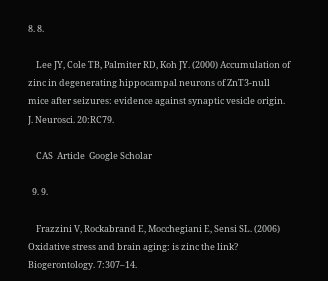8. 8.

    Lee JY, Cole TB, Palmiter RD, Koh JY. (2000) Accumulation of zinc in degenerating hippocampal neurons of ZnT3-null mice after seizures: evidence against synaptic vesicle origin. J. Neurosci. 20:RC79.

    CAS  Article  Google Scholar

  9. 9.

    Frazzini V, Rockabrand E, Mocchegiani E, Sensi SL. (2006) Oxidative stress and brain aging: is zinc the link? Biogerontology. 7:307–14.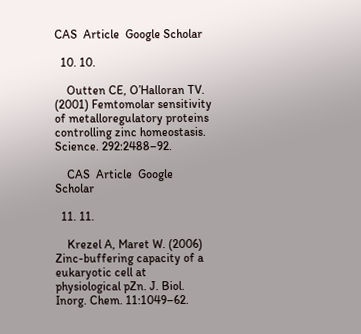CAS  Article  Google Scholar

  10. 10.

    Outten CE, O’Halloran TV. (2001) Femtomolar sensitivity of metalloregulatory proteins controlling zinc homeostasis. Science. 292:2488–92.

    CAS  Article  Google Scholar

  11. 11.

    Krezel A, Maret W. (2006) Zinc-buffering capacity of a eukaryotic cell at physiological pZn. J. Biol. Inorg. Chem. 11:1049–62.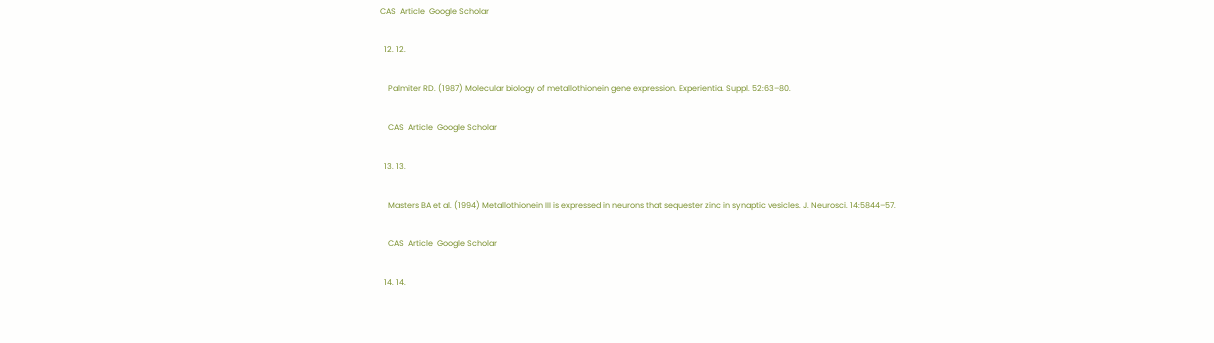CAS  Article  Google Scholar

  12. 12.

    Palmiter RD. (1987) Molecular biology of metallothionein gene expression. Experientia. Suppl. 52:63–80.

    CAS  Article  Google Scholar

  13. 13.

    Masters BA et al. (1994) Metallothionein III is expressed in neurons that sequester zinc in synaptic vesicles. J. Neurosci. 14:5844–57.

    CAS  Article  Google Scholar

  14. 14.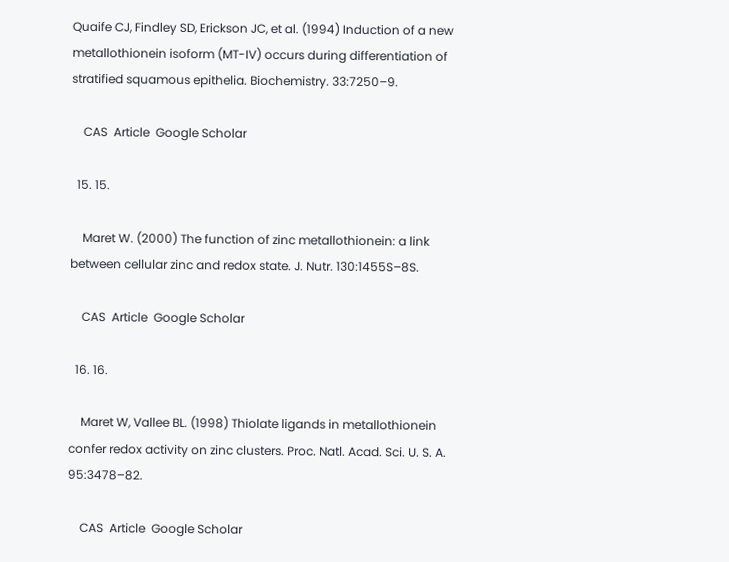Quaife CJ, Findley SD, Erickson JC, et al. (1994) Induction of a new metallothionein isoform (MT-IV) occurs during differentiation of stratified squamous epithelia. Biochemistry. 33:7250–9.

    CAS  Article  Google Scholar

  15. 15.

    Maret W. (2000) The function of zinc metallothionein: a link between cellular zinc and redox state. J. Nutr. 130:1455S–8S.

    CAS  Article  Google Scholar

  16. 16.

    Maret W, Vallee BL. (1998) Thiolate ligands in metallothionein confer redox activity on zinc clusters. Proc. Natl. Acad. Sci. U. S. A. 95:3478–82.

    CAS  Article  Google Scholar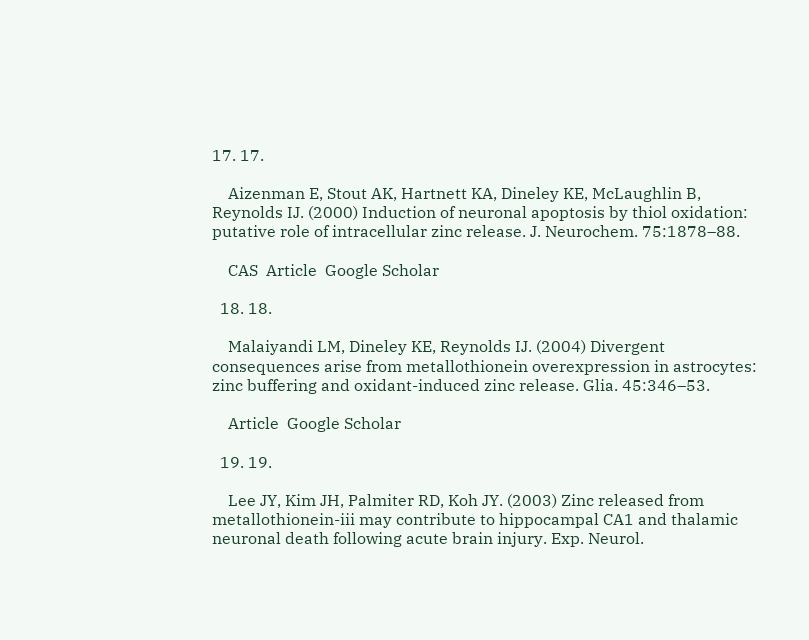17. 17.

    Aizenman E, Stout AK, Hartnett KA, Dineley KE, McLaughlin B, Reynolds IJ. (2000) Induction of neuronal apoptosis by thiol oxidation: putative role of intracellular zinc release. J. Neurochem. 75:1878–88.

    CAS  Article  Google Scholar

  18. 18.

    Malaiyandi LM, Dineley KE, Reynolds IJ. (2004) Divergent consequences arise from metallothionein overexpression in astrocytes: zinc buffering and oxidant-induced zinc release. Glia. 45:346–53.

    Article  Google Scholar

  19. 19.

    Lee JY, Kim JH, Palmiter RD, Koh JY. (2003) Zinc released from metallothionein-iii may contribute to hippocampal CA1 and thalamic neuronal death following acute brain injury. Exp. Neurol.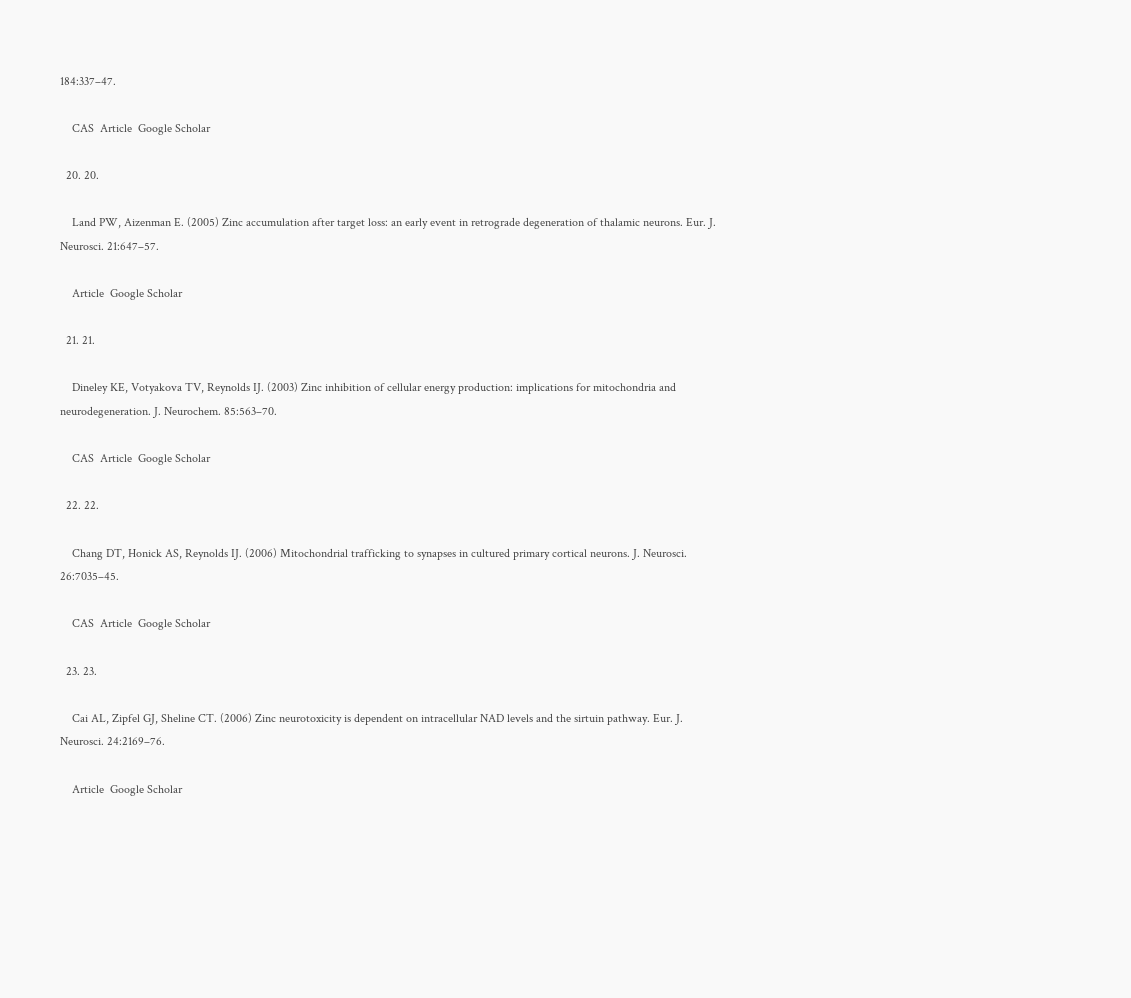184:337–47.

    CAS  Article  Google Scholar

  20. 20.

    Land PW, Aizenman E. (2005) Zinc accumulation after target loss: an early event in retrograde degeneration of thalamic neurons. Eur. J. Neurosci. 21:647–57.

    Article  Google Scholar

  21. 21.

    Dineley KE, Votyakova TV, Reynolds IJ. (2003) Zinc inhibition of cellular energy production: implications for mitochondria and neurodegeneration. J. Neurochem. 85:563–70.

    CAS  Article  Google Scholar

  22. 22.

    Chang DT, Honick AS, Reynolds IJ. (2006) Mitochondrial trafficking to synapses in cultured primary cortical neurons. J. Neurosci. 26:7035–45.

    CAS  Article  Google Scholar

  23. 23.

    Cai AL, Zipfel GJ, Sheline CT. (2006) Zinc neurotoxicity is dependent on intracellular NAD levels and the sirtuin pathway. Eur. J. Neurosci. 24:2169–76.

    Article  Google Scholar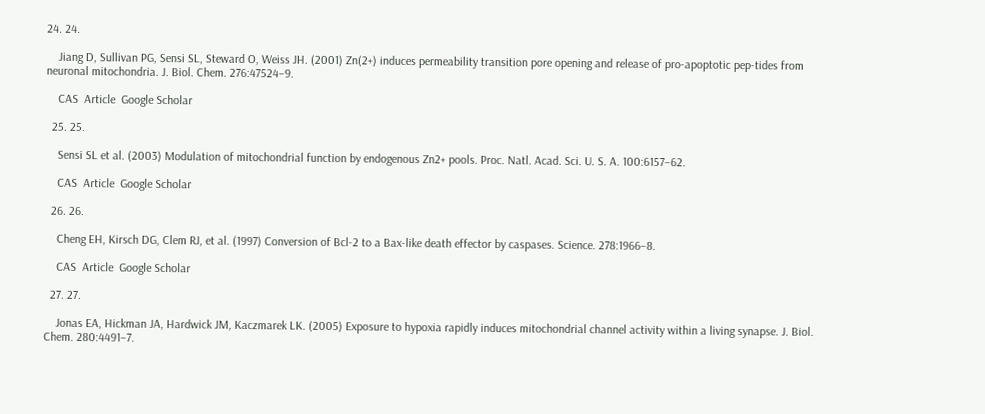24. 24.

    Jiang D, Sullivan PG, Sensi SL, Steward O, Weiss JH. (2001) Zn(2+) induces permeability transition pore opening and release of pro-apoptotic pep-tides from neuronal mitochondria. J. Biol. Chem. 276:47524–9.

    CAS  Article  Google Scholar

  25. 25.

    Sensi SL et al. (2003) Modulation of mitochondrial function by endogenous Zn2+ pools. Proc. Natl. Acad. Sci. U. S. A. 100:6157–62.

    CAS  Article  Google Scholar

  26. 26.

    Cheng EH, Kirsch DG, Clem RJ, et al. (1997) Conversion of Bcl-2 to a Bax-like death effector by caspases. Science. 278:1966–8.

    CAS  Article  Google Scholar

  27. 27.

    Jonas EA, Hickman JA, Hardwick JM, Kaczmarek LK. (2005) Exposure to hypoxia rapidly induces mitochondrial channel activity within a living synapse. J. Biol. Chem. 280:4491–7.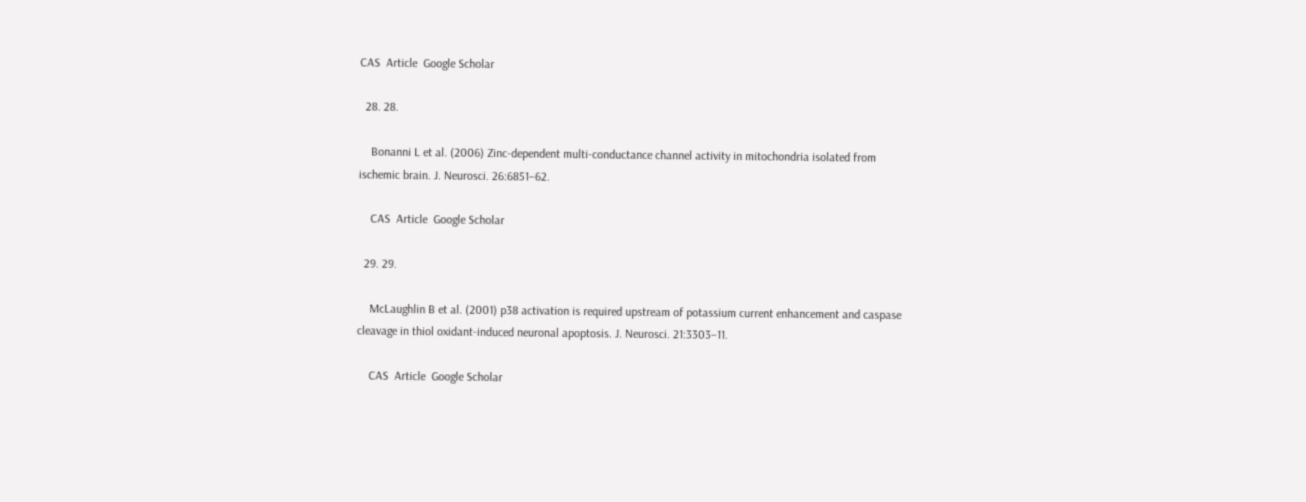CAS  Article  Google Scholar

  28. 28.

    Bonanni L et al. (2006) Zinc-dependent multi-conductance channel activity in mitochondria isolated from ischemic brain. J. Neurosci. 26:6851–62.

    CAS  Article  Google Scholar

  29. 29.

    McLaughlin B et al. (2001) p38 activation is required upstream of potassium current enhancement and caspase cleavage in thiol oxidant-induced neuronal apoptosis. J. Neurosci. 21:3303–11.

    CAS  Article  Google Scholar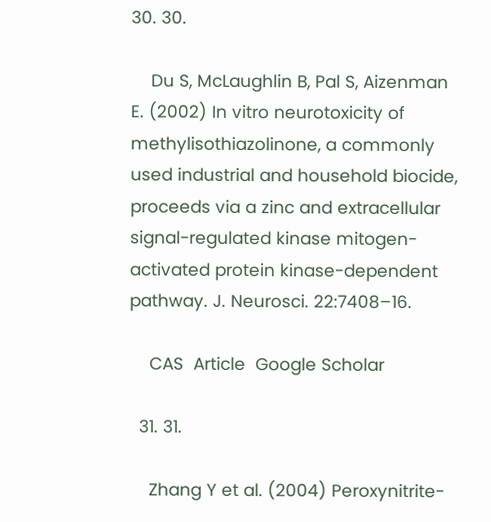30. 30.

    Du S, McLaughlin B, Pal S, Aizenman E. (2002) In vitro neurotoxicity of methylisothiazolinone, a commonly used industrial and household biocide, proceeds via a zinc and extracellular signal-regulated kinase mitogen-activated protein kinase-dependent pathway. J. Neurosci. 22:7408–16.

    CAS  Article  Google Scholar

  31. 31.

    Zhang Y et al. (2004) Peroxynitrite-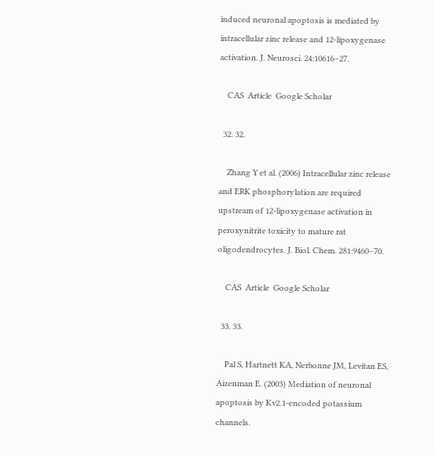induced neuronal apoptosis is mediated by intracellular zinc release and 12-lipoxygenase activation. J. Neurosci. 24:10616–27.

    CAS  Article  Google Scholar

  32. 32.

    Zhang Y et al. (2006) Intracellular zinc release and ERK phosphorylation are required upstream of 12-lipoxygenase activation in peroxynitrite toxicity to mature rat oligodendrocytes. J. Biol. Chem. 281:9460–70.

    CAS  Article  Google Scholar

  33. 33.

    Pal S, Hartnett KA, Nerbonne JM, Levitan ES, Aizenman E. (2003) Mediation of neuronal apoptosis by Kv2.1-encoded potassium channels.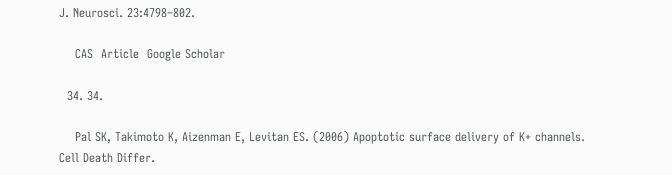J. Neurosci. 23:4798–802.

    CAS  Article  Google Scholar

  34. 34.

    Pal SK, Takimoto K, Aizenman E, Levitan ES. (2006) Apoptotic surface delivery of K+ channels. Cell Death Differ.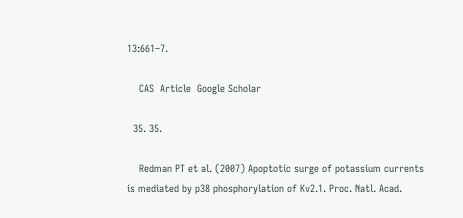13:661–7.

    CAS  Article  Google Scholar

  35. 35.

    Redman PT et al. (2007) Apoptotic surge of potassium currents is mediated by p38 phosphorylation of Kv2.1. Proc. Natl. Acad.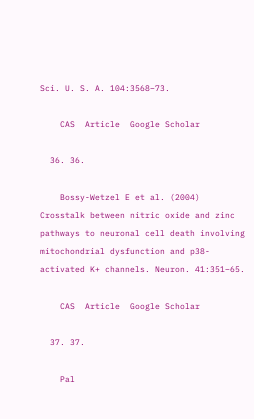Sci. U. S. A. 104:3568–73.

    CAS  Article  Google Scholar

  36. 36.

    Bossy-Wetzel E et al. (2004) Crosstalk between nitric oxide and zinc pathways to neuronal cell death involving mitochondrial dysfunction and p38-activated K+ channels. Neuron. 41:351–65.

    CAS  Article  Google Scholar

  37. 37.

    Pal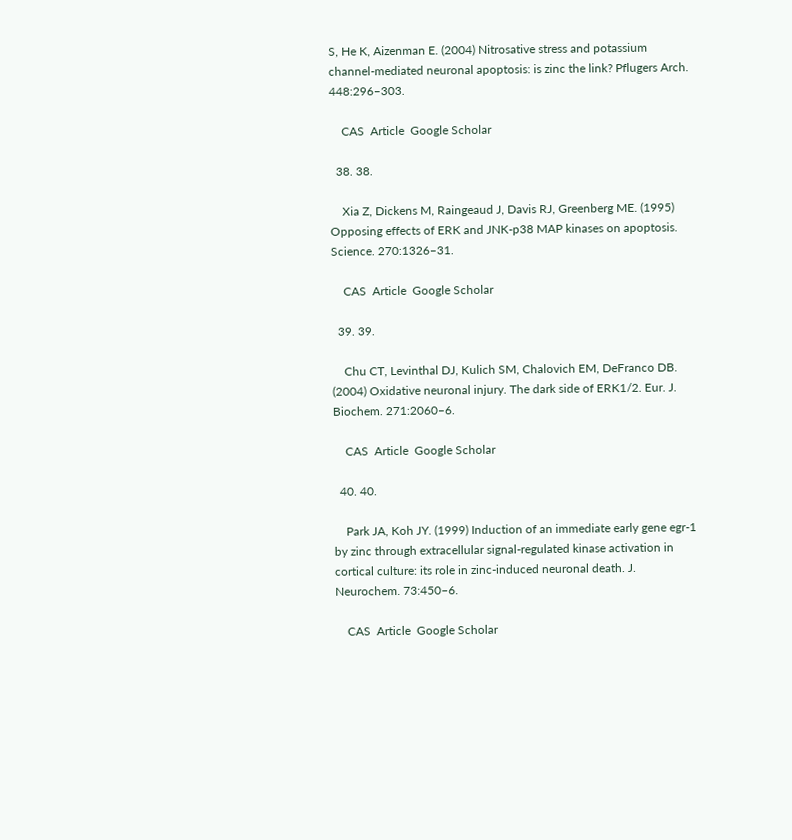S, He K, Aizenman E. (2004) Nitrosative stress and potassium channel-mediated neuronal apoptosis: is zinc the link? Pflugers Arch. 448:296–303.

    CAS  Article  Google Scholar

  38. 38.

    Xia Z, Dickens M, Raingeaud J, Davis RJ, Greenberg ME. (1995) Opposing effects of ERK and JNK-p38 MAP kinases on apoptosis. Science. 270:1326–31.

    CAS  Article  Google Scholar

  39. 39.

    Chu CT, Levinthal DJ, Kulich SM, Chalovich EM, DeFranco DB. (2004) Oxidative neuronal injury. The dark side of ERK1/2. Eur. J. Biochem. 271:2060–6.

    CAS  Article  Google Scholar

  40. 40.

    Park JA, Koh JY. (1999) Induction of an immediate early gene egr-1 by zinc through extracellular signal-regulated kinase activation in cortical culture: its role in zinc-induced neuronal death. J. Neurochem. 73:450–6.

    CAS  Article  Google Scholar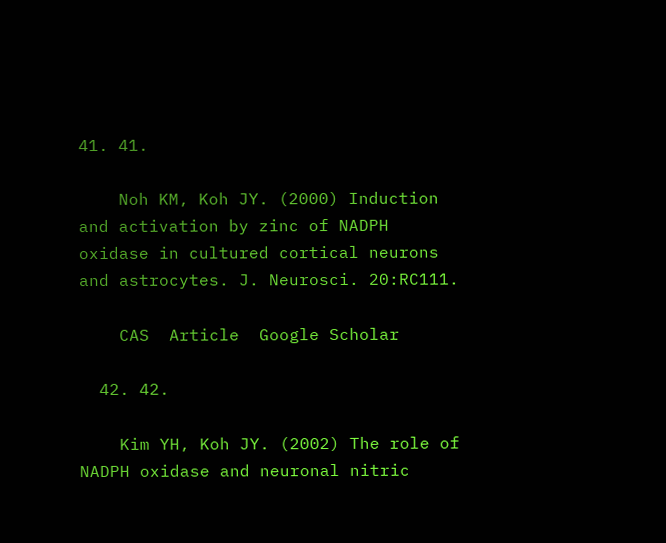41. 41.

    Noh KM, Koh JY. (2000) Induction and activation by zinc of NADPH oxidase in cultured cortical neurons and astrocytes. J. Neurosci. 20:RC111.

    CAS  Article  Google Scholar

  42. 42.

    Kim YH, Koh JY. (2002) The role of NADPH oxidase and neuronal nitric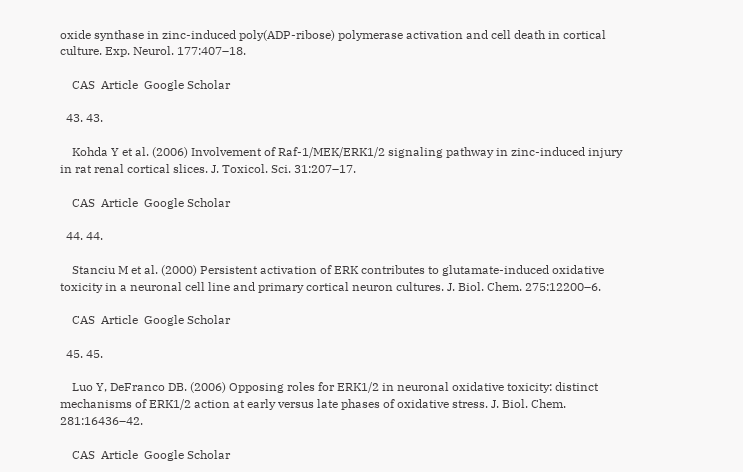oxide synthase in zinc-induced poly(ADP-ribose) polymerase activation and cell death in cortical culture. Exp. Neurol. 177:407–18.

    CAS  Article  Google Scholar

  43. 43.

    Kohda Y et al. (2006) Involvement of Raf-1/MEK/ERK1/2 signaling pathway in zinc-induced injury in rat renal cortical slices. J. Toxicol. Sci. 31:207–17.

    CAS  Article  Google Scholar

  44. 44.

    Stanciu M et al. (2000) Persistent activation of ERK contributes to glutamate-induced oxidative toxicity in a neuronal cell line and primary cortical neuron cultures. J. Biol. Chem. 275:12200–6.

    CAS  Article  Google Scholar

  45. 45.

    Luo Y, DeFranco DB. (2006) Opposing roles for ERK1/2 in neuronal oxidative toxicity: distinct mechanisms of ERK1/2 action at early versus late phases of oxidative stress. J. Biol. Chem. 281:16436–42.

    CAS  Article  Google Scholar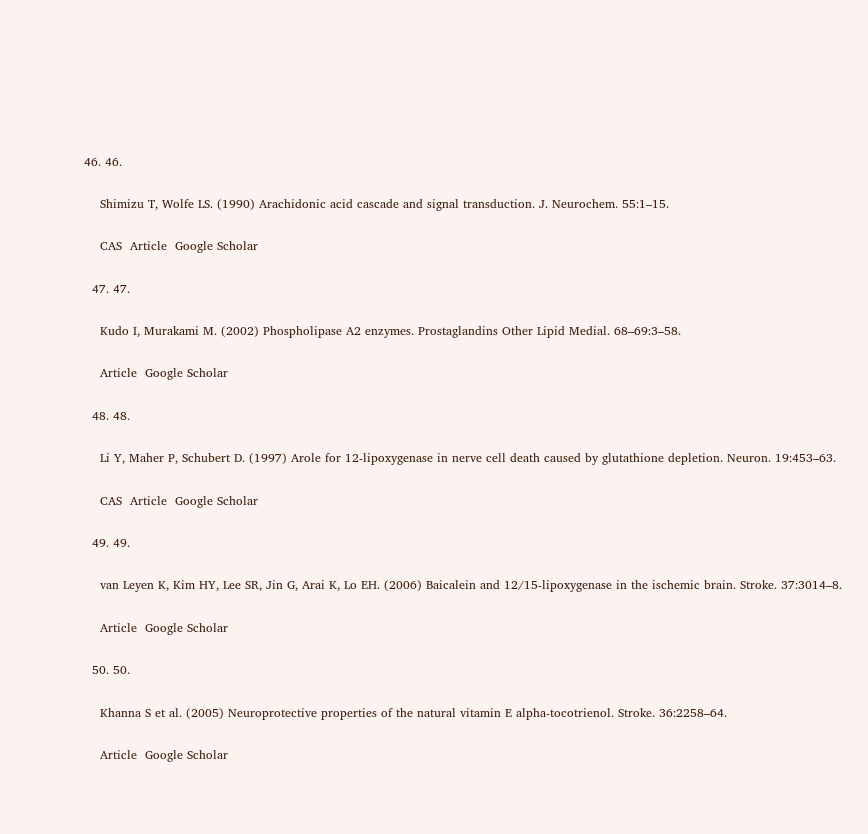46. 46.

    Shimizu T, Wolfe LS. (1990) Arachidonic acid cascade and signal transduction. J. Neurochem. 55:1–15.

    CAS  Article  Google Scholar

  47. 47.

    Kudo I, Murakami M. (2002) Phospholipase A2 enzymes. Prostaglandins Other Lipid Medial. 68–69:3–58.

    Article  Google Scholar

  48. 48.

    Li Y, Maher P, Schubert D. (1997) Arole for 12-lipoxygenase in nerve cell death caused by glutathione depletion. Neuron. 19:453–63.

    CAS  Article  Google Scholar

  49. 49.

    van Leyen K, Kim HY, Lee SR, Jin G, Arai K, Lo EH. (2006) Baicalein and 12/15-lipoxygenase in the ischemic brain. Stroke. 37:3014–8.

    Article  Google Scholar

  50. 50.

    Khanna S et al. (2005) Neuroprotective properties of the natural vitamin E alpha-tocotrienol. Stroke. 36:2258–64.

    Article  Google Scholar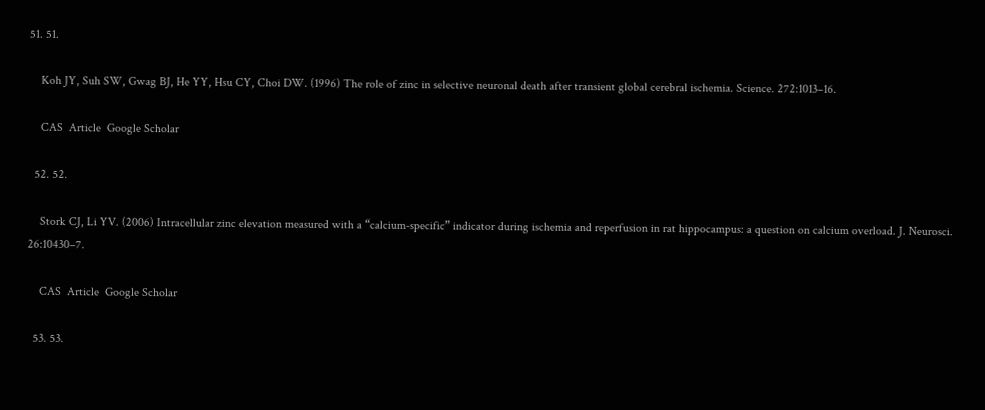51. 51.

    Koh JY, Suh SW, Gwag BJ, He YY, Hsu CY, Choi DW. (1996) The role of zinc in selective neuronal death after transient global cerebral ischemia. Science. 272:1013–16.

    CAS  Article  Google Scholar

  52. 52.

    Stork CJ, Li YV. (2006) Intracellular zinc elevation measured with a “calcium-specific” indicator during ischemia and reperfusion in rat hippocampus: a question on calcium overload. J. Neurosci. 26:10430–7.

    CAS  Article  Google Scholar

  53. 53.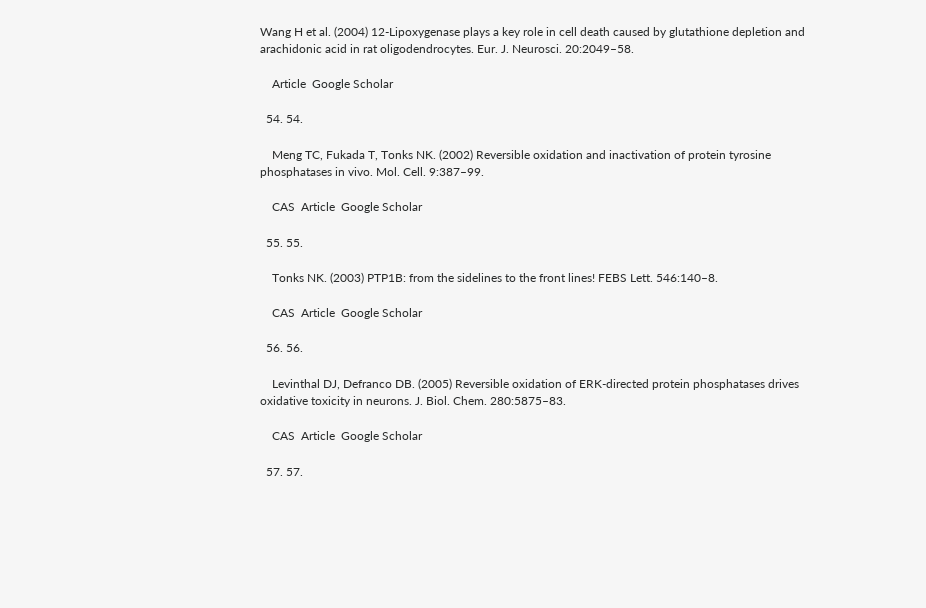Wang H et al. (2004) 12-Lipoxygenase plays a key role in cell death caused by glutathione depletion and arachidonic acid in rat oligodendrocytes. Eur. J. Neurosci. 20:2049–58.

    Article  Google Scholar

  54. 54.

    Meng TC, Fukada T, Tonks NK. (2002) Reversible oxidation and inactivation of protein tyrosine phosphatases in vivo. Mol. Cell. 9:387–99.

    CAS  Article  Google Scholar

  55. 55.

    Tonks NK. (2003) PTP1B: from the sidelines to the front lines! FEBS Lett. 546:140–8.

    CAS  Article  Google Scholar

  56. 56.

    Levinthal DJ, Defranco DB. (2005) Reversible oxidation of ERK-directed protein phosphatases drives oxidative toxicity in neurons. J. Biol. Chem. 280:5875–83.

    CAS  Article  Google Scholar

  57. 57.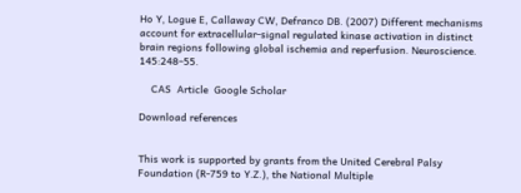Ho Y, Logue E, Callaway CW, Defranco DB. (2007) Different mechanisms account for extracellular-signal regulated kinase activation in distinct brain regions following global ischemia and reperfusion. Neuroscience. 145:248–55.

    CAS  Article  Google Scholar

Download references


This work is supported by grants from the United Cerebral Palsy Foundation (R-759 to Y.Z.), the National Multiple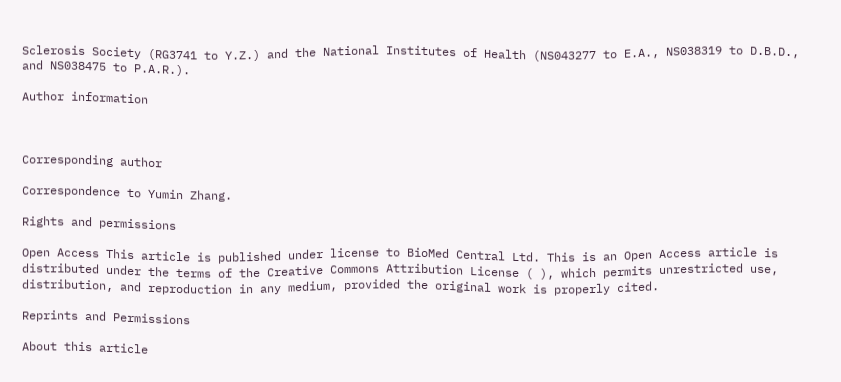Sclerosis Society (RG3741 to Y.Z.) and the National Institutes of Health (NS043277 to E.A., NS038319 to D.B.D., and NS038475 to P.A.R.).

Author information



Corresponding author

Correspondence to Yumin Zhang.

Rights and permissions

Open Access This article is published under license to BioMed Central Ltd. This is an Open Access article is distributed under the terms of the Creative Commons Attribution License ( ), which permits unrestricted use, distribution, and reproduction in any medium, provided the original work is properly cited.

Reprints and Permissions

About this article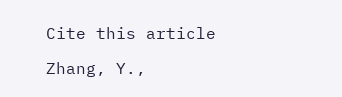Cite this article

Zhang, Y.,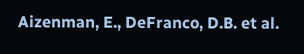Aizenman, E., DeFranco, D.B. et al.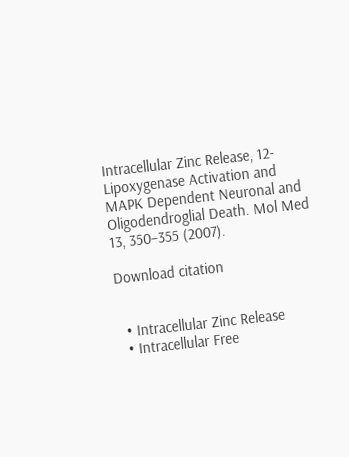Intracellular Zinc Release, 12-Lipoxygenase Activation and MAPK Dependent Neuronal and Oligodendroglial Death. Mol Med 13, 350–355 (2007).

Download citation


  • Intracellular Zinc Release
  • Intracellular Free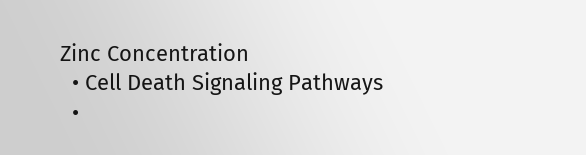Zinc Concentration
  • Cell Death Signaling Pathways
  •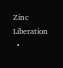Zinc Liberation
  •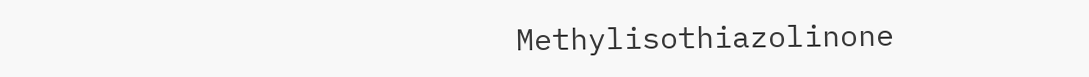Methylisothiazolinone